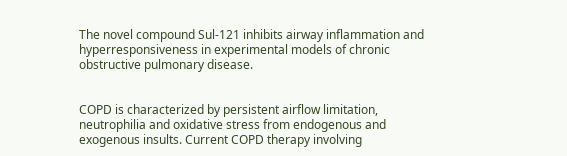The novel compound Sul-121 inhibits airway inflammation and hyperresponsiveness in experimental models of chronic obstructive pulmonary disease.


COPD is characterized by persistent airflow limitation, neutrophilia and oxidative stress from endogenous and exogenous insults. Current COPD therapy involving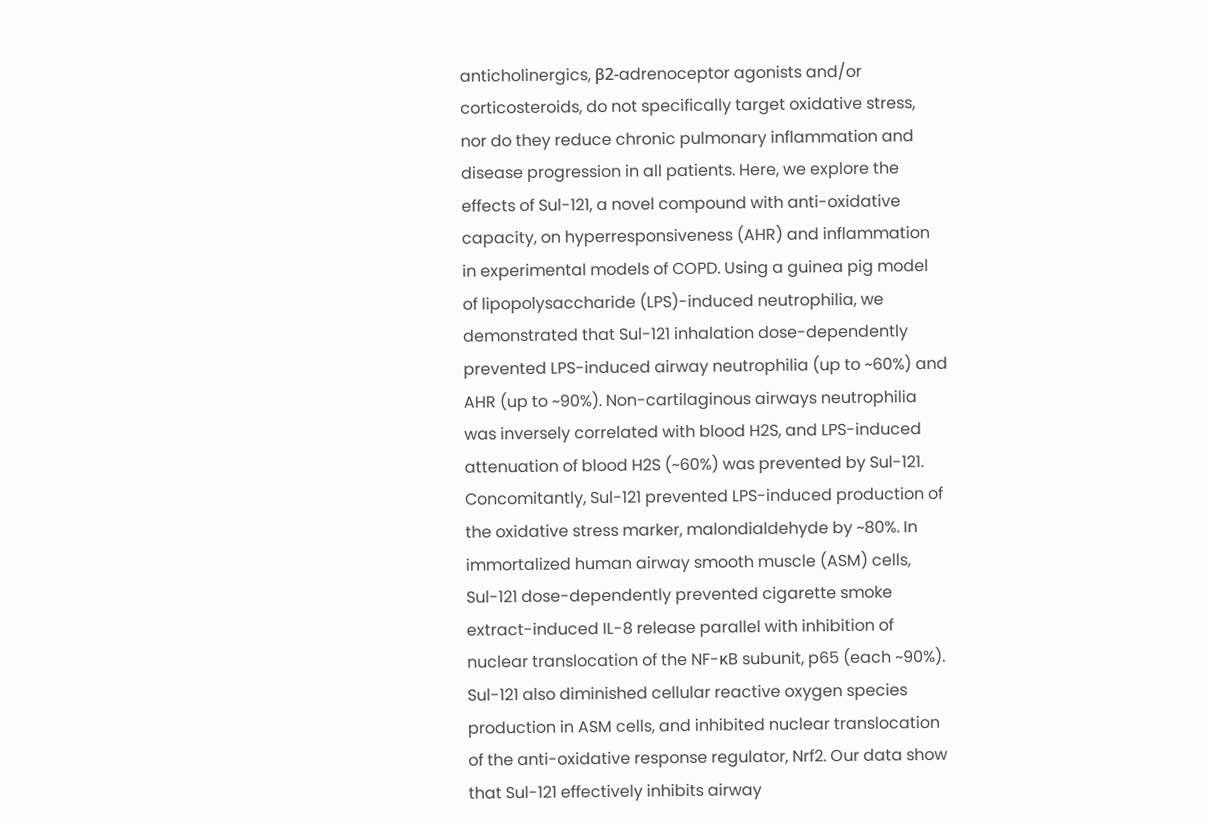anticholinergics, β2-adrenoceptor agonists and/or corticosteroids, do not specifically target oxidative stress, nor do they reduce chronic pulmonary inflammation and disease progression in all patients. Here, we explore the effects of Sul-121, a novel compound with anti-oxidative capacity, on hyperresponsiveness (AHR) and inflammation in experimental models of COPD. Using a guinea pig model of lipopolysaccharide (LPS)-induced neutrophilia, we demonstrated that Sul-121 inhalation dose-dependently prevented LPS-induced airway neutrophilia (up to ~60%) and AHR (up to ~90%). Non-cartilaginous airways neutrophilia was inversely correlated with blood H2S, and LPS-induced attenuation of blood H2S (~60%) was prevented by Sul-121. Concomitantly, Sul-121 prevented LPS-induced production of the oxidative stress marker, malondialdehyde by ~80%. In immortalized human airway smooth muscle (ASM) cells, Sul-121 dose-dependently prevented cigarette smoke extract-induced IL-8 release parallel with inhibition of nuclear translocation of the NF-κB subunit, p65 (each ~90%). Sul-121 also diminished cellular reactive oxygen species production in ASM cells, and inhibited nuclear translocation of the anti-oxidative response regulator, Nrf2. Our data show that Sul-121 effectively inhibits airway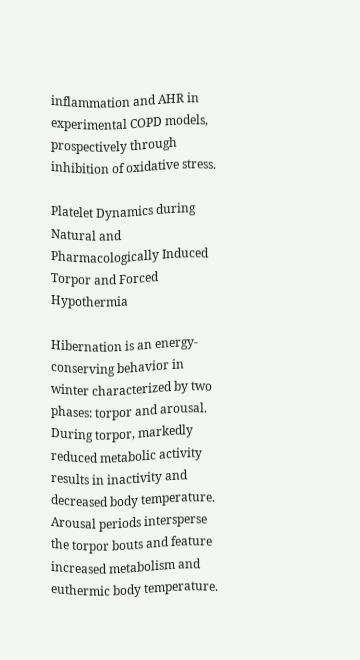inflammation and AHR in experimental COPD models, prospectively through inhibition of oxidative stress.

Platelet Dynamics during Natural and Pharmacologically Induced Torpor and Forced Hypothermia

Hibernation is an energy-conserving behavior in winter characterized by two phases: torpor and arousal. During torpor, markedly reduced metabolic activity results in inactivity and decreased body temperature. Arousal periods intersperse the torpor bouts and feature increased metabolism and euthermic body temperature.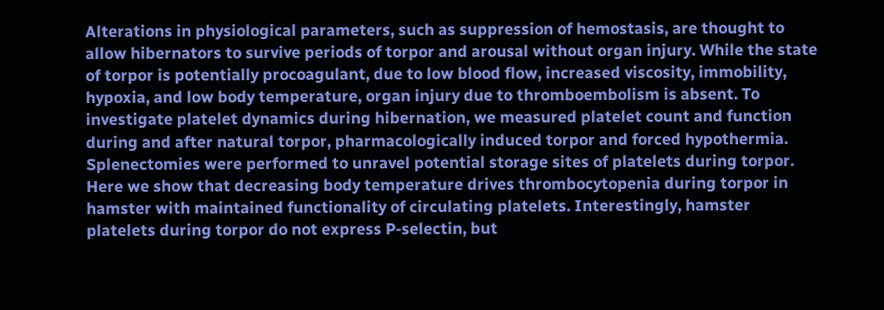Alterations in physiological parameters, such as suppression of hemostasis, are thought to allow hibernators to survive periods of torpor and arousal without organ injury. While the state of torpor is potentially procoagulant, due to low blood flow, increased viscosity, immobility, hypoxia, and low body temperature, organ injury due to thromboembolism is absent. To investigate platelet dynamics during hibernation, we measured platelet count and function during and after natural torpor, pharmacologically induced torpor and forced hypothermia. Splenectomies were performed to unravel potential storage sites of platelets during torpor. Here we show that decreasing body temperature drives thrombocytopenia during torpor in hamster with maintained functionality of circulating platelets. Interestingly, hamster platelets during torpor do not express P-selectin, but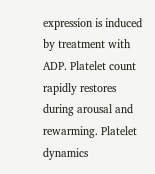expression is induced by treatment with ADP. Platelet count rapidly restores during arousal and rewarming. Platelet dynamics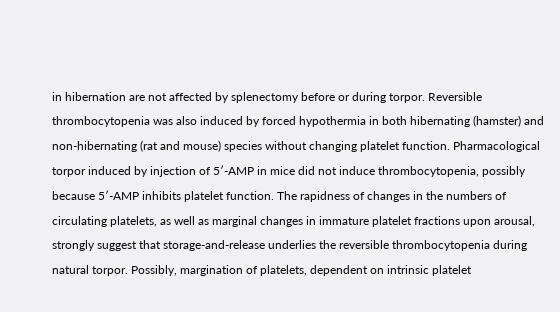in hibernation are not affected by splenectomy before or during torpor. Reversible thrombocytopenia was also induced by forced hypothermia in both hibernating (hamster) and non-hibernating (rat and mouse) species without changing platelet function. Pharmacological torpor induced by injection of 5′-AMP in mice did not induce thrombocytopenia, possibly because 5′-AMP inhibits platelet function. The rapidness of changes in the numbers of circulating platelets, as well as marginal changes in immature platelet fractions upon arousal, strongly suggest that storage-and-release underlies the reversible thrombocytopenia during natural torpor. Possibly, margination of platelets, dependent on intrinsic platelet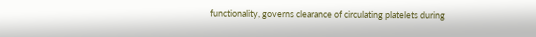functionality, governs clearance of circulating platelets during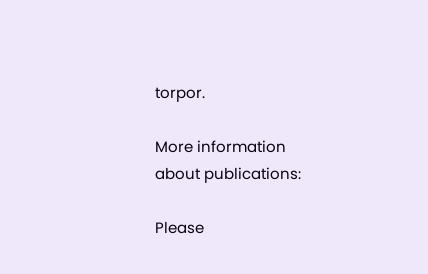torpor.

More information about publications:

Please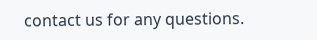contact us for any questions.